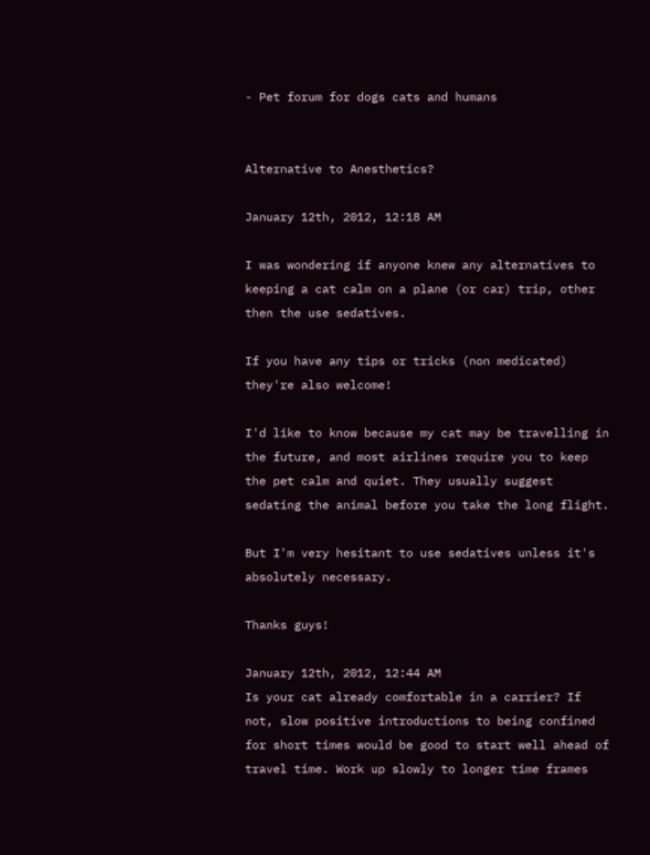- Pet forum for dogs cats and humans


Alternative to Anesthetics?

January 12th, 2012, 12:18 AM

I was wondering if anyone knew any alternatives to keeping a cat calm on a plane (or car) trip, other then the use sedatives.

If you have any tips or tricks (non medicated) they're also welcome!

I'd like to know because my cat may be travelling in the future, and most airlines require you to keep the pet calm and quiet. They usually suggest sedating the animal before you take the long flight.

But I'm very hesitant to use sedatives unless it's absolutely necessary.

Thanks guys!

January 12th, 2012, 12:44 AM
Is your cat already comfortable in a carrier? If not, slow positive introductions to being confined for short times would be good to start well ahead of travel time. Work up slowly to longer time frames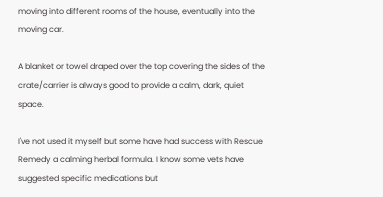moving into different rooms of the house, eventually into the moving car.

A blanket or towel draped over the top covering the sides of the crate/carrier is always good to provide a calm, dark, quiet space.

I've not used it myself but some have had success with Rescue Remedy a calming herbal formula. I know some vets have suggested specific medications but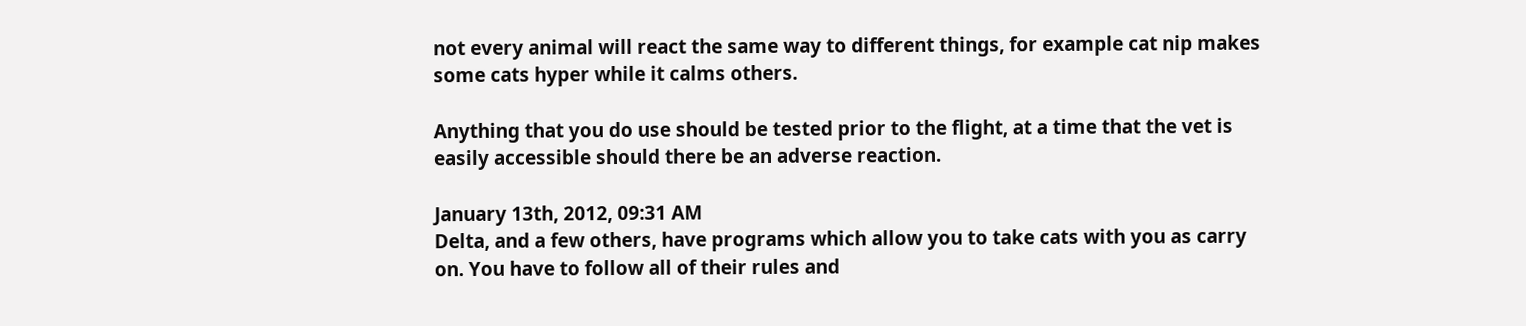not every animal will react the same way to different things, for example cat nip makes some cats hyper while it calms others.

Anything that you do use should be tested prior to the flight, at a time that the vet is easily accessible should there be an adverse reaction.

January 13th, 2012, 09:31 AM
Delta, and a few others, have programs which allow you to take cats with you as carry on. You have to follow all of their rules and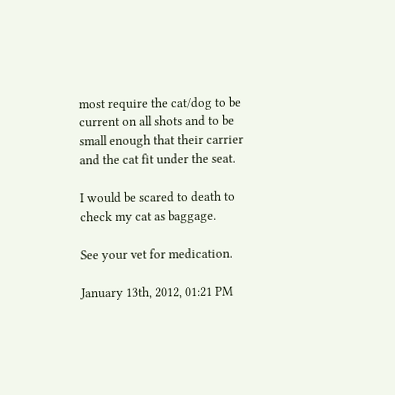most require the cat/dog to be current on all shots and to be small enough that their carrier and the cat fit under the seat.

I would be scared to death to check my cat as baggage.

See your vet for medication.

January 13th, 2012, 01:21 PM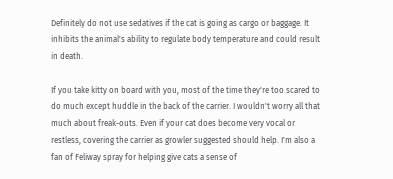Definitely do not use sedatives if the cat is going as cargo or baggage. It inhibits the animal's ability to regulate body temperature and could result in death.

If you take kitty on board with you, most of the time they're too scared to do much except huddle in the back of the carrier. I wouldn't worry all that much about freak-outs. Even if your cat does become very vocal or restless, covering the carrier as growler suggested should help. I'm also a fan of Feliway spray for helping give cats a sense of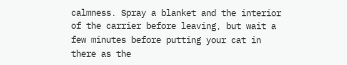calmness. Spray a blanket and the interior of the carrier before leaving, but wait a few minutes before putting your cat in there as the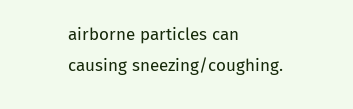airborne particles can causing sneezing/coughing.